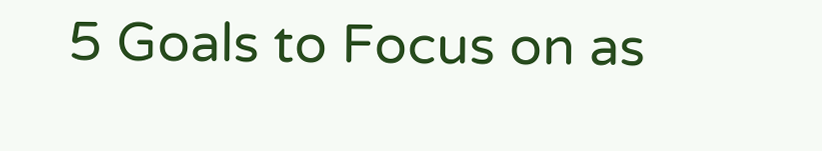5 Goals to Focus on as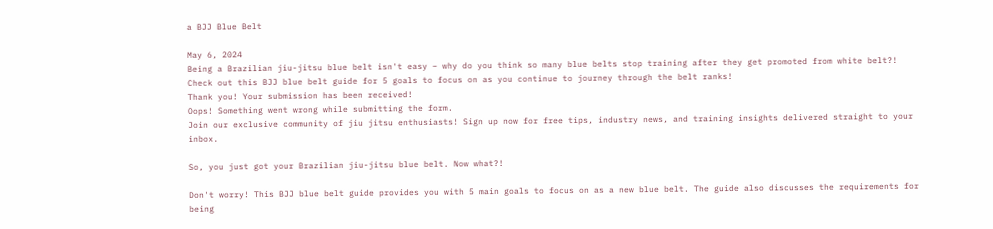a BJJ Blue Belt

May 6, 2024
Being a Brazilian jiu-jitsu blue belt isn't easy – why do you think so many blue belts stop training after they get promoted from white belt?! Check out this BJJ blue belt guide for 5 goals to focus on as you continue to journey through the belt ranks!
Thank you! Your submission has been received!
Oops! Something went wrong while submitting the form.
Join our exclusive community of jiu jitsu enthusiasts! Sign up now for free tips, industry news, and training insights delivered straight to your inbox.

So, you just got your Brazilian jiu-jitsu blue belt. Now what?!

Don't worry! This BJJ blue belt guide provides you with 5 main goals to focus on as a new blue belt. The guide also discusses the requirements for being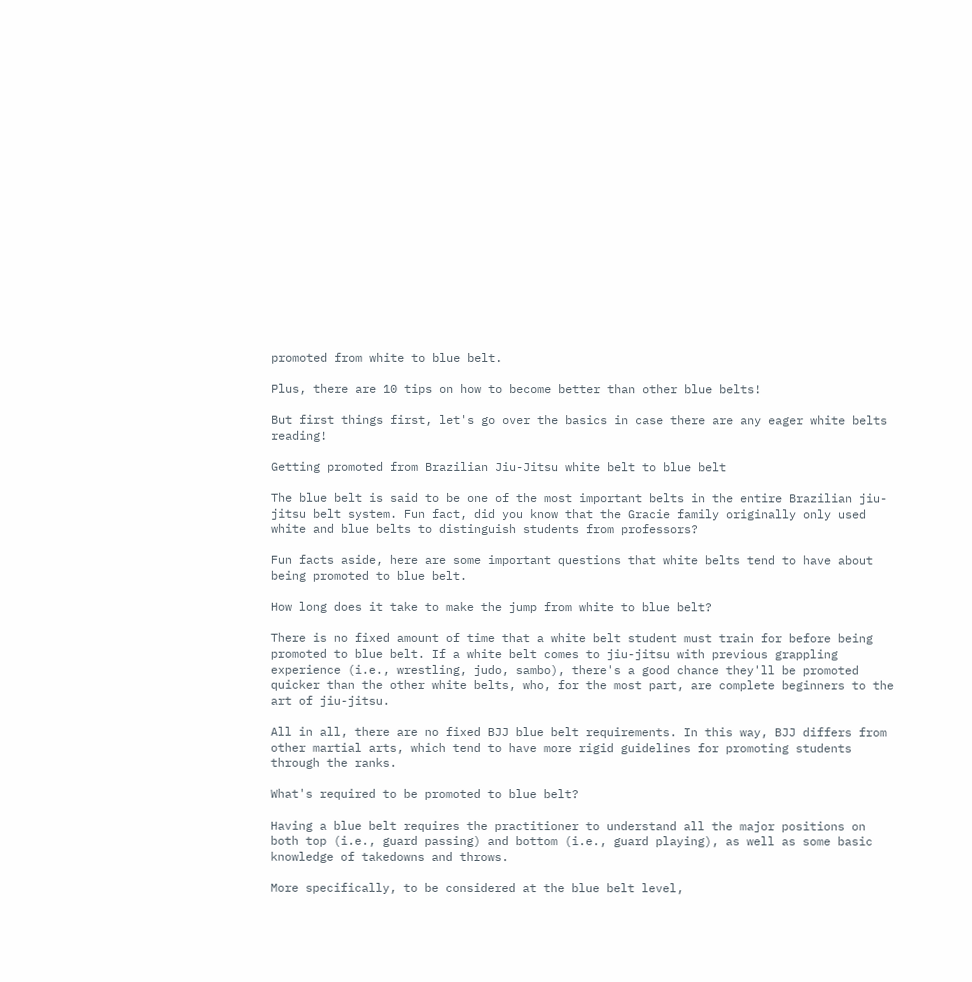promoted from white to blue belt.

Plus, there are 10 tips on how to become better than other blue belts!

But first things first, let's go over the basics in case there are any eager white belts reading!

Getting promoted from Brazilian Jiu-Jitsu white belt to blue belt

The blue belt is said to be one of the most important belts in the entire Brazilian jiu-jitsu belt system. Fun fact, did you know that the Gracie family originally only used white and blue belts to distinguish students from professors?

Fun facts aside, here are some important questions that white belts tend to have about being promoted to blue belt.

How long does it take to make the jump from white to blue belt?

There is no fixed amount of time that a white belt student must train for before being promoted to blue belt. If a white belt comes to jiu-jitsu with previous grappling experience (i.e., wrestling, judo, sambo), there's a good chance they'll be promoted quicker than the other white belts, who, for the most part, are complete beginners to the art of jiu-jitsu.

All in all, there are no fixed BJJ blue belt requirements. In this way, BJJ differs from other martial arts, which tend to have more rigid guidelines for promoting students through the ranks.

What's required to be promoted to blue belt?

Having a blue belt requires the practitioner to understand all the major positions on both top (i.e., guard passing) and bottom (i.e., guard playing), as well as some basic knowledge of takedowns and throws.

More specifically, to be considered at the blue belt level,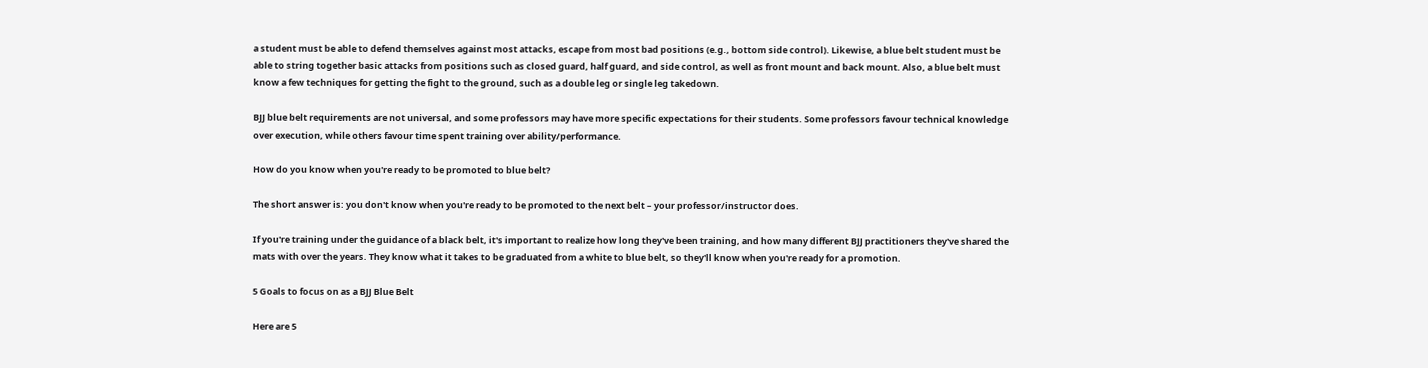a student must be able to defend themselves against most attacks, escape from most bad positions (e.g., bottom side control). Likewise, a blue belt student must be able to string together basic attacks from positions such as closed guard, half guard, and side control, as well as front mount and back mount. Also, a blue belt must know a few techniques for getting the fight to the ground, such as a double leg or single leg takedown.

BJJ blue belt requirements are not universal, and some professors may have more specific expectations for their students. Some professors favour technical knowledge over execution, while others favour time spent training over ability/performance.

How do you know when you're ready to be promoted to blue belt?

The short answer is: you don't know when you're ready to be promoted to the next belt – your professor/instructor does.

If you're training under the guidance of a black belt, it's important to realize how long they've been training, and how many different BJJ practitioners they've shared the mats with over the years. They know what it takes to be graduated from a white to blue belt, so they'll know when you're ready for a promotion.

5 Goals to focus on as a BJJ Blue Belt

Here are 5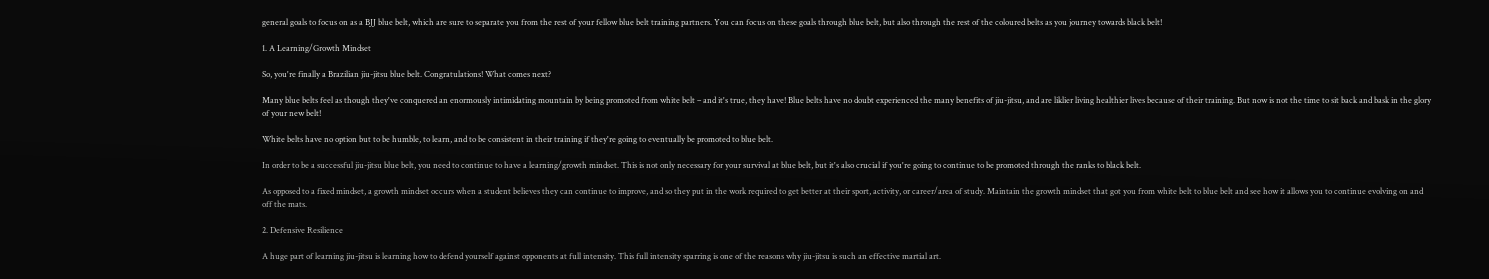general goals to focus on as a BJJ blue belt, which are sure to separate you from the rest of your fellow blue belt training partners. You can focus on these goals through blue belt, but also through the rest of the coloured belts as you journey towards black belt!

1. A Learning/Growth Mindset

So, you're finally a Brazilian jiu-jitsu blue belt. Congratulations! What comes next?

Many blue belts feel as though they've conquered an enormously intimidating mountain by being promoted from white belt – and it's true, they have! Blue belts have no doubt experienced the many benefits of jiu-jitsu, and are liklier living healthier lives because of their training. But now is not the time to sit back and bask in the glory of your new belt!

White belts have no option but to be humble, to learn, and to be consistent in their training if they're going to eventually be promoted to blue belt.

In order to be a successful jiu-jitsu blue belt, you need to continue to have a learning/growth mindset. This is not only necessary for your survival at blue belt, but it's also crucial if you're going to continue to be promoted through the ranks to black belt.

As opposed to a fixed mindset, a growth mindset occurs when a student believes they can continue to improve, and so they put in the work required to get better at their sport, activity, or career/area of study. Maintain the growth mindset that got you from white belt to blue belt and see how it allows you to continue evolving on and off the mats.

2. Defensive Resilience

A huge part of learning jiu-jitsu is learning how to defend yourself against opponents at full intensity. This full intensity sparring is one of the reasons why jiu-jitsu is such an effective martial art.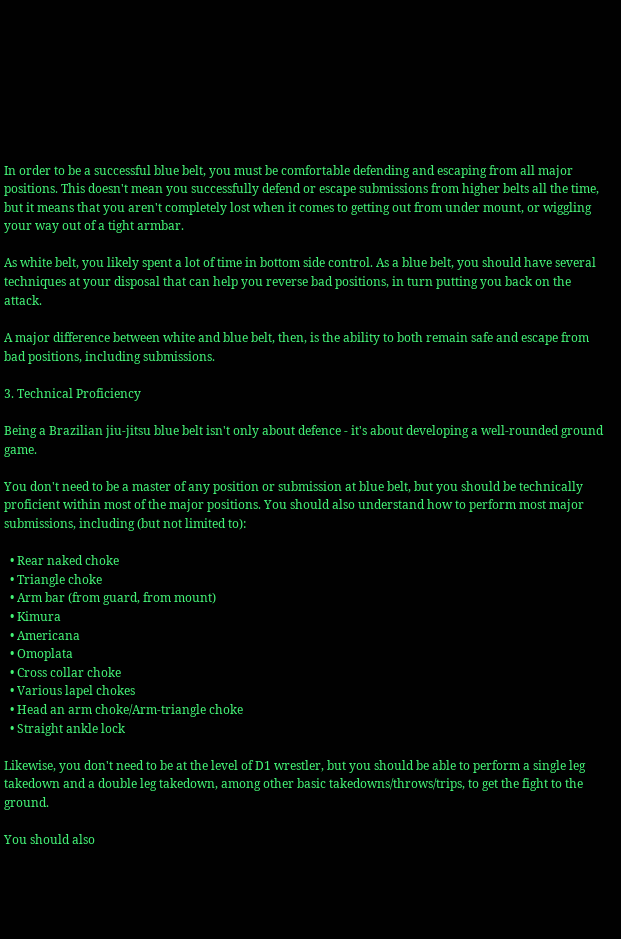In order to be a successful blue belt, you must be comfortable defending and escaping from all major positions. This doesn't mean you successfully defend or escape submissions from higher belts all the time, but it means that you aren't completely lost when it comes to getting out from under mount, or wiggling your way out of a tight armbar.

As white belt, you likely spent a lot of time in bottom side control. As a blue belt, you should have several techniques at your disposal that can help you reverse bad positions, in turn putting you back on the attack.

A major difference between white and blue belt, then, is the ability to both remain safe and escape from bad positions, including submissions.

3. Technical Proficiency

Being a Brazilian jiu-jitsu blue belt isn't only about defence - it's about developing a well-rounded ground game.

You don't need to be a master of any position or submission at blue belt, but you should be technically proficient within most of the major positions. You should also understand how to perform most major submissions, including (but not limited to):

  • Rear naked choke
  • Triangle choke
  • Arm bar (from guard, from mount)
  • Kimura
  • Americana
  • Omoplata
  • Cross collar choke
  • Various lapel chokes
  • Head an arm choke/Arm-triangle choke
  • Straight ankle lock

Likewise, you don't need to be at the level of D1 wrestler, but you should be able to perform a single leg takedown and a double leg takedown, among other basic takedowns/throws/trips, to get the fight to the ground.

You should also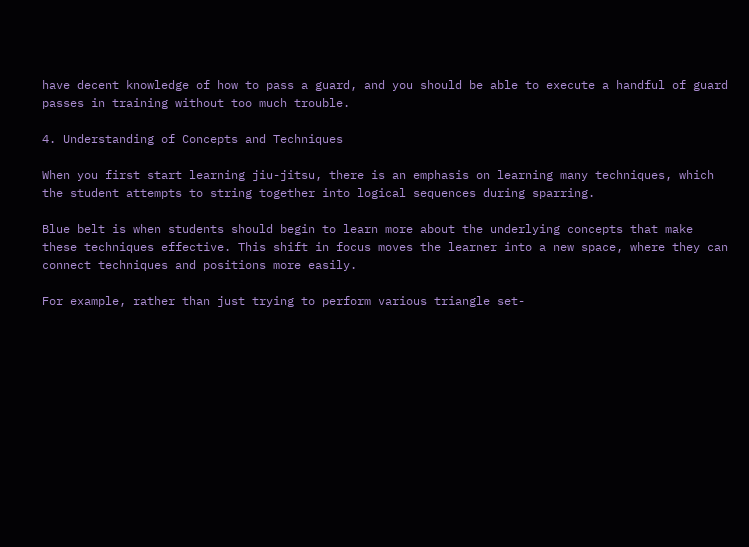have decent knowledge of how to pass a guard, and you should be able to execute a handful of guard passes in training without too much trouble.

4. Understanding of Concepts and Techniques

When you first start learning jiu-jitsu, there is an emphasis on learning many techniques, which the student attempts to string together into logical sequences during sparring.

Blue belt is when students should begin to learn more about the underlying concepts that make these techniques effective. This shift in focus moves the learner into a new space, where they can connect techniques and positions more easily.

For example, rather than just trying to perform various triangle set-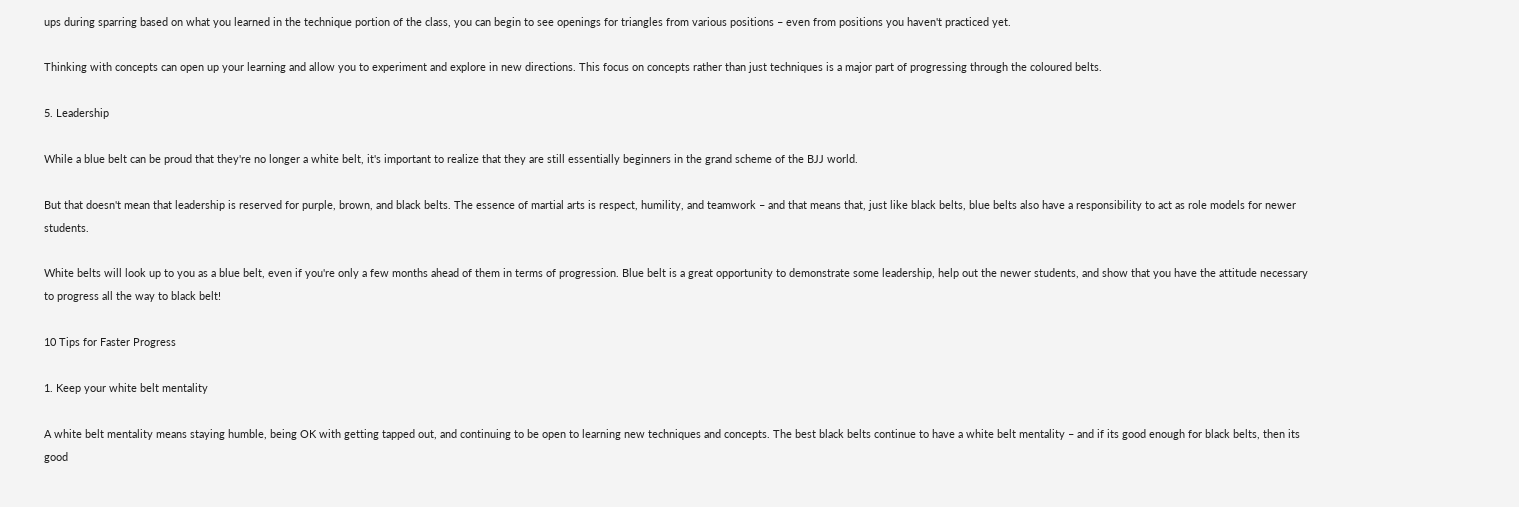ups during sparring based on what you learned in the technique portion of the class, you can begin to see openings for triangles from various positions – even from positions you haven't practiced yet.

Thinking with concepts can open up your learning and allow you to experiment and explore in new directions. This focus on concepts rather than just techniques is a major part of progressing through the coloured belts.

5. Leadership

While a blue belt can be proud that they're no longer a white belt, it's important to realize that they are still essentially beginners in the grand scheme of the BJJ world.

But that doesn't mean that leadership is reserved for purple, brown, and black belts. The essence of martial arts is respect, humility, and teamwork – and that means that, just like black belts, blue belts also have a responsibility to act as role models for newer students.

White belts will look up to you as a blue belt, even if you're only a few months ahead of them in terms of progression. Blue belt is a great opportunity to demonstrate some leadership, help out the newer students, and show that you have the attitude necessary to progress all the way to black belt!

10 Tips for Faster Progress

1. Keep your white belt mentality

A white belt mentality means staying humble, being OK with getting tapped out, and continuing to be open to learning new techniques and concepts. The best black belts continue to have a white belt mentality – and if its good enough for black belts, then its good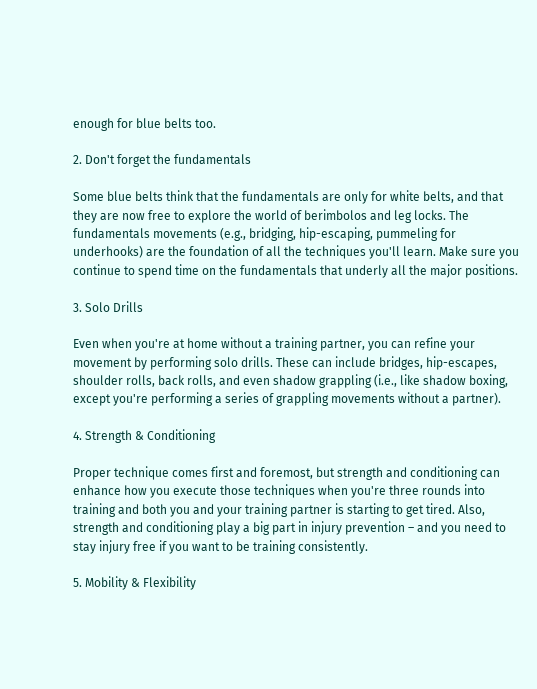enough for blue belts too.

2. Don't forget the fundamentals

Some blue belts think that the fundamentals are only for white belts, and that they are now free to explore the world of berimbolos and leg locks. The fundamentals movements (e.g., bridging, hip-escaping, pummeling for underhooks) are the foundation of all the techniques you'll learn. Make sure you continue to spend time on the fundamentals that underly all the major positions.

3. Solo Drills

Even when you're at home without a training partner, you can refine your movement by performing solo drills. These can include bridges, hip-escapes, shoulder rolls, back rolls, and even shadow grappling (i.e., like shadow boxing, except you're performing a series of grappling movements without a partner).

4. Strength & Conditioning

Proper technique comes first and foremost, but strength and conditioning can enhance how you execute those techniques when you're three rounds into training and both you and your training partner is starting to get tired. Also, strength and conditioning play a big part in injury prevention – and you need to stay injury free if you want to be training consistently.

5. Mobility & Flexibility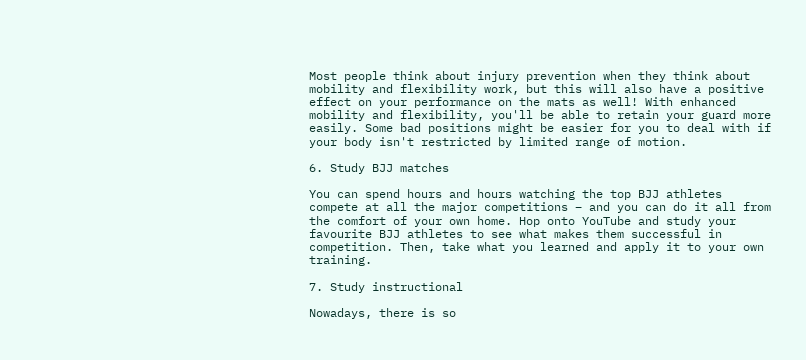Most people think about injury prevention when they think about mobility and flexibility work, but this will also have a positive effect on your performance on the mats as well! With enhanced mobility and flexibility, you'll be able to retain your guard more easily. Some bad positions might be easier for you to deal with if your body isn't restricted by limited range of motion.

6. Study BJJ matches

You can spend hours and hours watching the top BJJ athletes compete at all the major competitions – and you can do it all from the comfort of your own home. Hop onto YouTube and study your favourite BJJ athletes to see what makes them successful in competition. Then, take what you learned and apply it to your own training.

7. Study instructional

Nowadays, there is so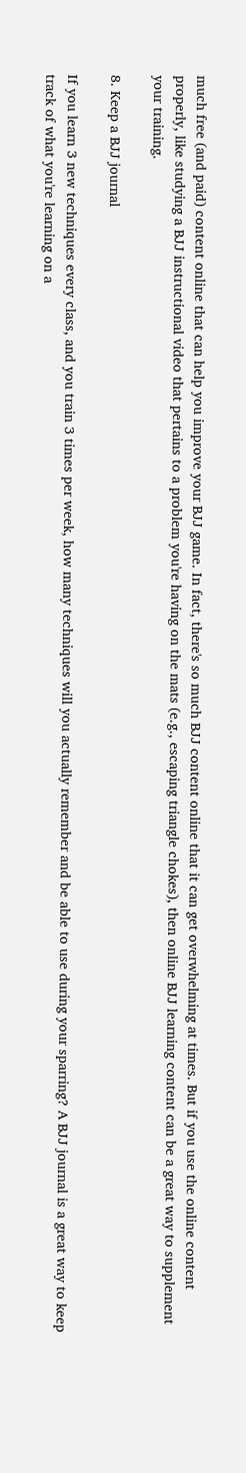much free (and paid) content online that can help you improve your BJJ game. In fact, there's so much BJJ content online that it can get overwhelming at times. But if you use the online content properly, like studying a BJJ instructional video that pertains to a problem you're having on the mats (e.g., escaping triangle chokes), then online BJJ learning content can be a great way to supplement your training.

8. Keep a BJJ journal

If you learn 3 new techniques every class, and you train 3 times per week, how many techniques will you actually remember and be able to use during your sparring? A BJJ journal is a great way to keep track of what you're learning on a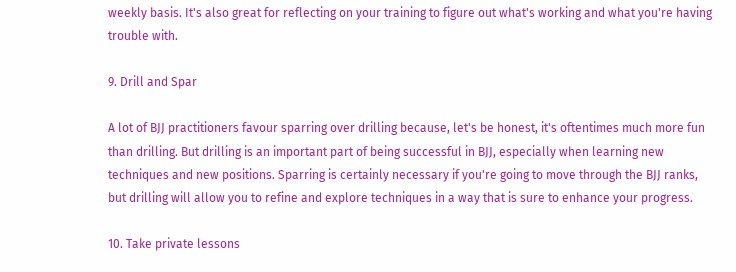weekly basis. It's also great for reflecting on your training to figure out what's working and what you're having trouble with.

9. Drill and Spar

A lot of BJJ practitioners favour sparring over drilling because, let's be honest, it's oftentimes much more fun than drilling. But drilling is an important part of being successful in BJJ, especially when learning new techniques and new positions. Sparring is certainly necessary if you're going to move through the BJJ ranks, but drilling will allow you to refine and explore techniques in a way that is sure to enhance your progress.

10. Take private lessons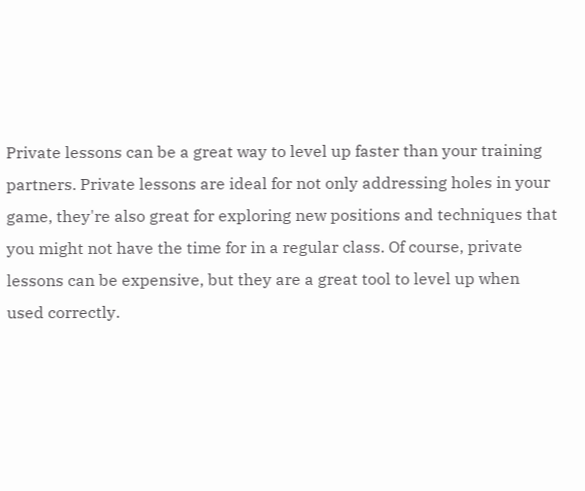Private lessons can be a great way to level up faster than your training partners. Private lessons are ideal for not only addressing holes in your game, they're also great for exploring new positions and techniques that you might not have the time for in a regular class. Of course, private lessons can be expensive, but they are a great tool to level up when used correctly.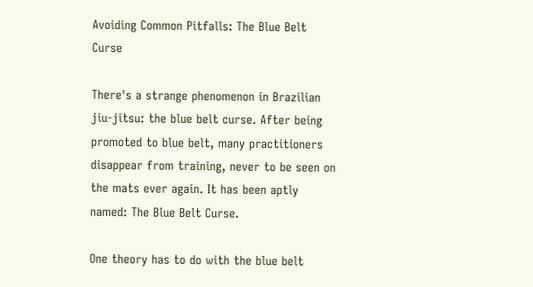Avoiding Common Pitfalls: The Blue Belt Curse

There's a strange phenomenon in Brazilian jiu-jitsu: the blue belt curse. After being promoted to blue belt, many practitioners disappear from training, never to be seen on the mats ever again. It has been aptly named: The Blue Belt Curse.

One theory has to do with the blue belt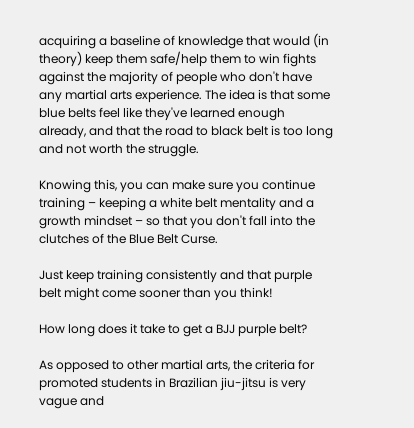acquiring a baseline of knowledge that would (in theory) keep them safe/help them to win fights against the majority of people who don't have any martial arts experience. The idea is that some blue belts feel like they've learned enough already, and that the road to black belt is too long and not worth the struggle.

Knowing this, you can make sure you continue training – keeping a white belt mentality and a growth mindset – so that you don't fall into the clutches of the Blue Belt Curse.

Just keep training consistently and that purple belt might come sooner than you think!

How long does it take to get a BJJ purple belt?

As opposed to other martial arts, the criteria for promoted students in Brazilian jiu-jitsu is very vague and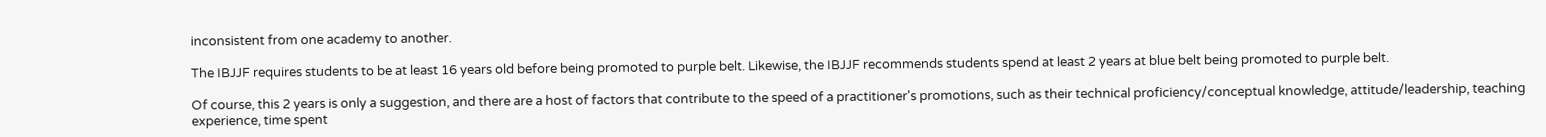inconsistent from one academy to another.

The IBJJF requires students to be at least 16 years old before being promoted to purple belt. Likewise, the IBJJF recommends students spend at least 2 years at blue belt being promoted to purple belt.

Of course, this 2 years is only a suggestion, and there are a host of factors that contribute to the speed of a practitioner's promotions, such as their technical proficiency/conceptual knowledge, attitude/leadership, teaching experience, time spent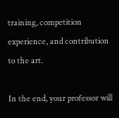training, competition experience, and contribution to the art.

In the end, your professor will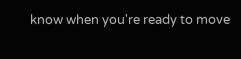know when you're ready to move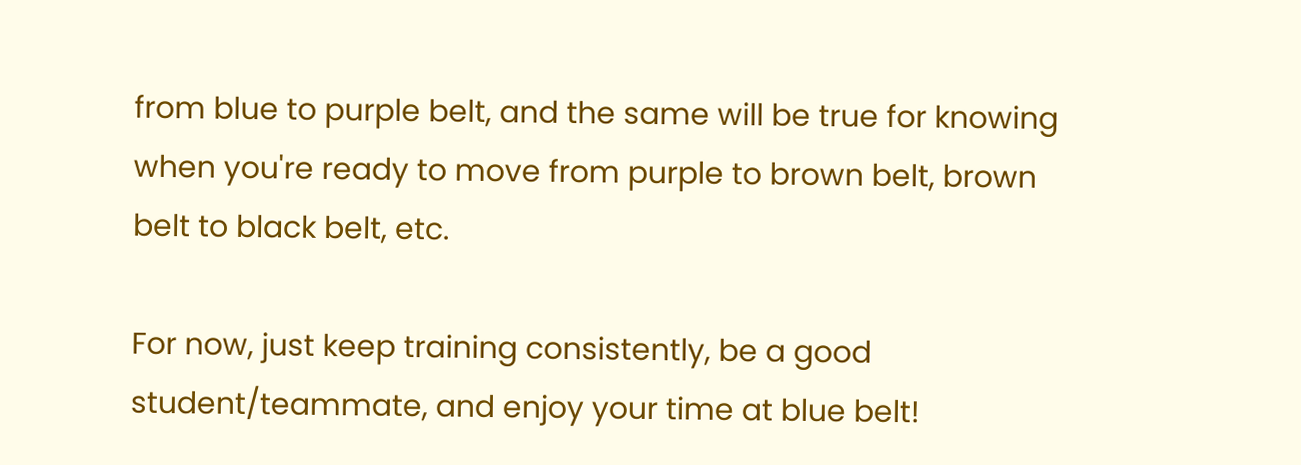from blue to purple belt, and the same will be true for knowing when you're ready to move from purple to brown belt, brown belt to black belt, etc.

For now, just keep training consistently, be a good student/teammate, and enjoy your time at blue belt!